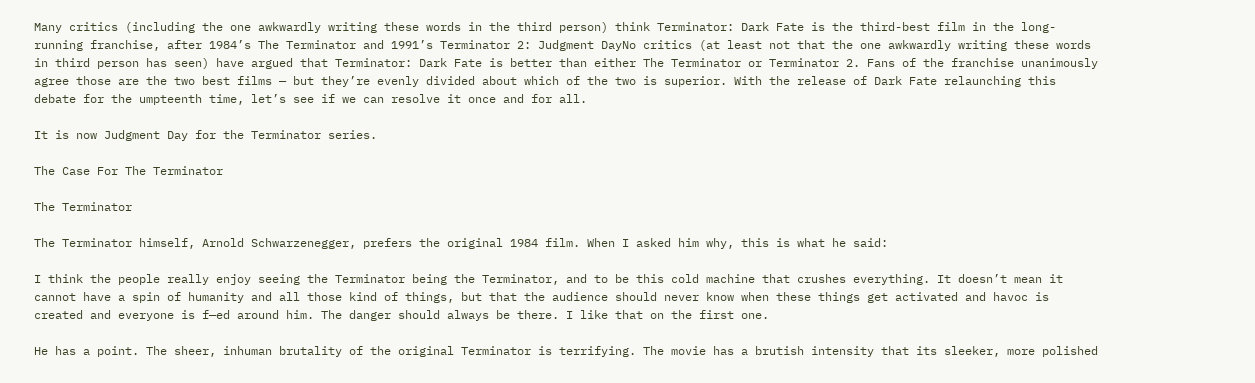Many critics (including the one awkwardly writing these words in the third person) think Terminator: Dark Fate is the third-best film in the long-running franchise, after 1984’s The Terminator and 1991’s Terminator 2: Judgment DayNo critics (at least not that the one awkwardly writing these words in third person has seen) have argued that Terminator: Dark Fate is better than either The Terminator or Terminator 2. Fans of the franchise unanimously agree those are the two best films — but they’re evenly divided about which of the two is superior. With the release of Dark Fate relaunching this debate for the umpteenth time, let’s see if we can resolve it once and for all.

It is now Judgment Day for the Terminator series.

The Case For The Terminator

The Terminator

The Terminator himself, Arnold Schwarzenegger, prefers the original 1984 film. When I asked him why, this is what he said:

I think the people really enjoy seeing the Terminator being the Terminator, and to be this cold machine that crushes everything. It doesn’t mean it cannot have a spin of humanity and all those kind of things, but that the audience should never know when these things get activated and havoc is created and everyone is f—ed around him. The danger should always be there. I like that on the first one.

He has a point. The sheer, inhuman brutality of the original Terminator is terrifying. The movie has a brutish intensity that its sleeker, more polished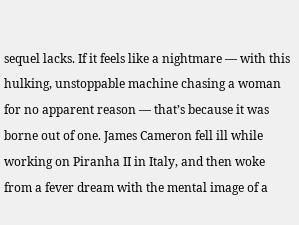sequel lacks. If it feels like a nightmare — with this hulking, unstoppable machine chasing a woman for no apparent reason — that’s because it was borne out of one. James Cameron fell ill while working on Piranha II in Italy, and then woke from a fever dream with the mental image of a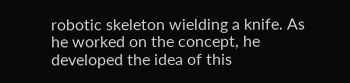robotic skeleton wielding a knife. As he worked on the concept, he developed the idea of this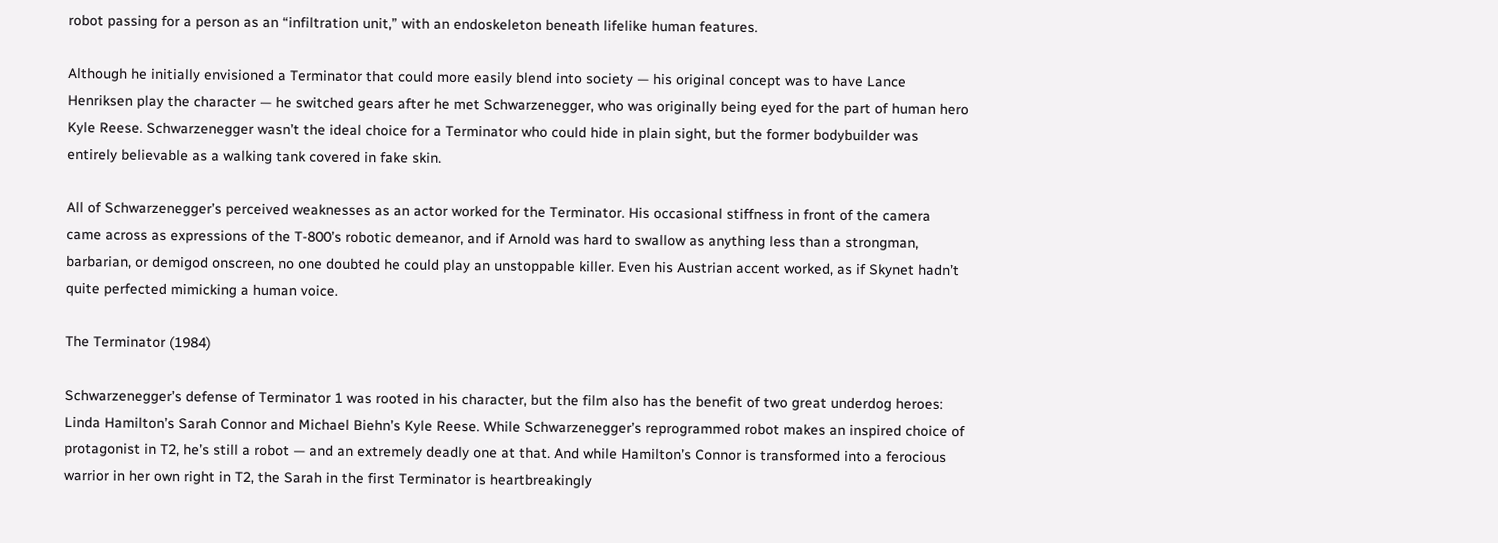robot passing for a person as an “infiltration unit,” with an endoskeleton beneath lifelike human features.

Although he initially envisioned a Terminator that could more easily blend into society — his original concept was to have Lance Henriksen play the character — he switched gears after he met Schwarzenegger, who was originally being eyed for the part of human hero Kyle Reese. Schwarzenegger wasn’t the ideal choice for a Terminator who could hide in plain sight, but the former bodybuilder was entirely believable as a walking tank covered in fake skin.

All of Schwarzenegger’s perceived weaknesses as an actor worked for the Terminator. His occasional stiffness in front of the camera came across as expressions of the T-800’s robotic demeanor, and if Arnold was hard to swallow as anything less than a strongman, barbarian, or demigod onscreen, no one doubted he could play an unstoppable killer. Even his Austrian accent worked, as if Skynet hadn’t quite perfected mimicking a human voice.

The Terminator (1984)

Schwarzenegger’s defense of Terminator 1 was rooted in his character, but the film also has the benefit of two great underdog heroes: Linda Hamilton’s Sarah Connor and Michael Biehn’s Kyle Reese. While Schwarzenegger’s reprogrammed robot makes an inspired choice of protagonist in T2, he’s still a robot — and an extremely deadly one at that. And while Hamilton’s Connor is transformed into a ferocious warrior in her own right in T2, the Sarah in the first Terminator is heartbreakingly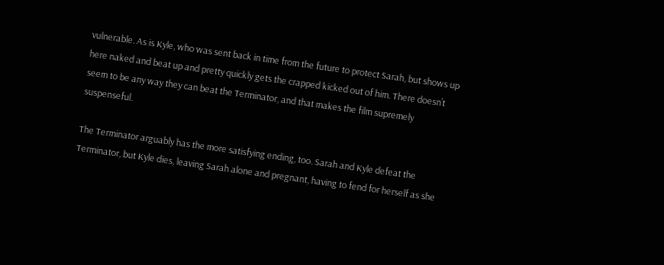vulnerable. As is Kyle, who was sent back in time from the future to protect Sarah, but shows up here naked and beat up and pretty quickly gets the crapped kicked out of him. There doesn’t seem to be any way they can beat the Terminator, and that makes the film supremely suspenseful.

The Terminator arguably has the more satisfying ending, too. Sarah and Kyle defeat the Terminator, but Kyle dies, leaving Sarah alone and pregnant, having to fend for herself as she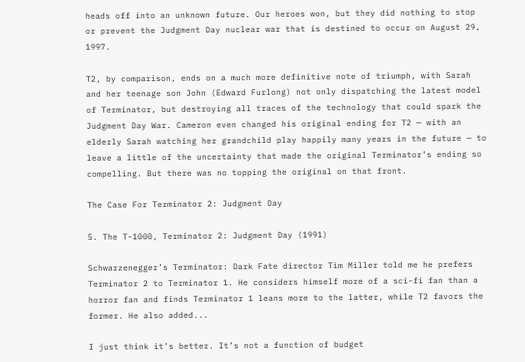heads off into an unknown future. Our heroes won, but they did nothing to stop or prevent the Judgment Day nuclear war that is destined to occur on August 29, 1997.

T2, by comparison, ends on a much more definitive note of triumph, with Sarah and her teenage son John (Edward Furlong) not only dispatching the latest model of Terminator, but destroying all traces of the technology that could spark the Judgment Day War. Cameron even changed his original ending for T2 — with an elderly Sarah watching her grandchild play happily many years in the future — to leave a little of the uncertainty that made the original Terminator’s ending so compelling. But there was no topping the original on that front.

The Case For Terminator 2: Judgment Day

5. The T-1000, Terminator 2: Judgment Day (1991)

Schwarzenegger’s Terminator: Dark Fate director Tim Miller told me he prefers Terminator 2 to Terminator 1. He considers himself more of a sci-fi fan than a horror fan and finds Terminator 1 leans more to the latter, while T2 favors the former. He also added...

I just think it’s better. It’s not a function of budget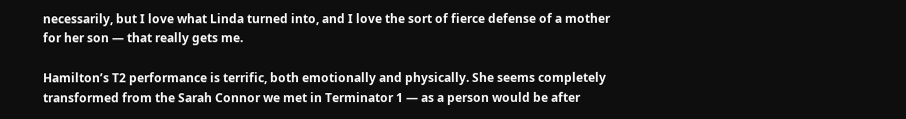necessarily, but I love what Linda turned into, and I love the sort of fierce defense of a mother for her son — that really gets me.

Hamilton’s T2 performance is terrific, both emotionally and physically. She seems completely transformed from the Sarah Connor we met in Terminator 1 — as a person would be after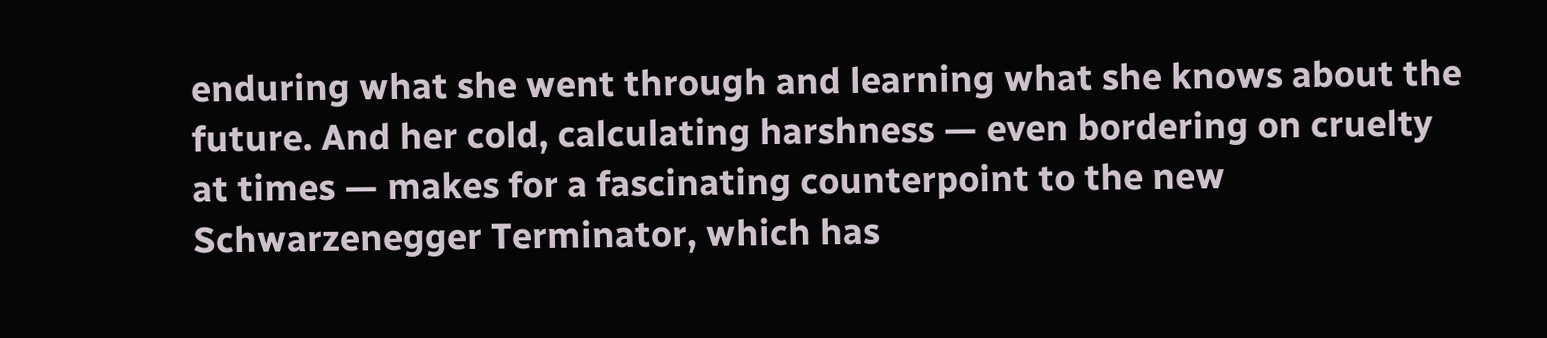enduring what she went through and learning what she knows about the future. And her cold, calculating harshness — even bordering on cruelty at times — makes for a fascinating counterpoint to the new Schwarzenegger Terminator, which has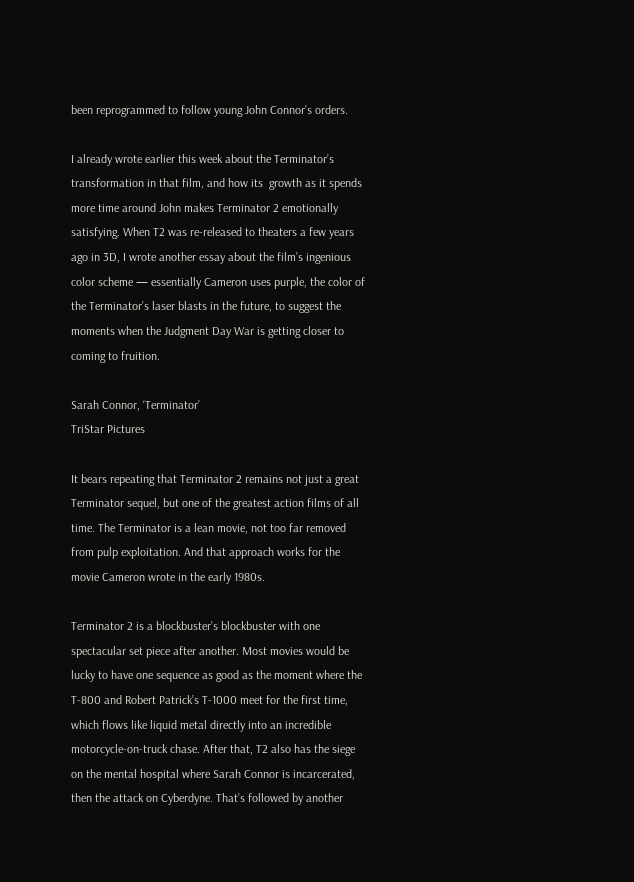been reprogrammed to follow young John Connor’s orders.

I already wrote earlier this week about the Terminator’s transformation in that film, and how its  growth as it spends more time around John makes Terminator 2 emotionally satisfying. When T2 was re-released to theaters a few years ago in 3D, I wrote another essay about the film’s ingenious color scheme — essentially Cameron uses purple, the color of the Terminator’s laser blasts in the future, to suggest the moments when the Judgment Day War is getting closer to coming to fruition.

Sarah Connor, ‘Terminator’
TriStar Pictures

It bears repeating that Terminator 2 remains not just a great Terminator sequel, but one of the greatest action films of all time. The Terminator is a lean movie, not too far removed from pulp exploitation. And that approach works for the movie Cameron wrote in the early 1980s.

Terminator 2 is a blockbuster’s blockbuster with one spectacular set piece after another. Most movies would be lucky to have one sequence as good as the moment where the T-800 and Robert Patrick’s T-1000 meet for the first time, which flows like liquid metal directly into an incredible motorcycle-on-truck chase. After that, T2 also has the siege on the mental hospital where Sarah Connor is incarcerated, then the attack on Cyberdyne. That’s followed by another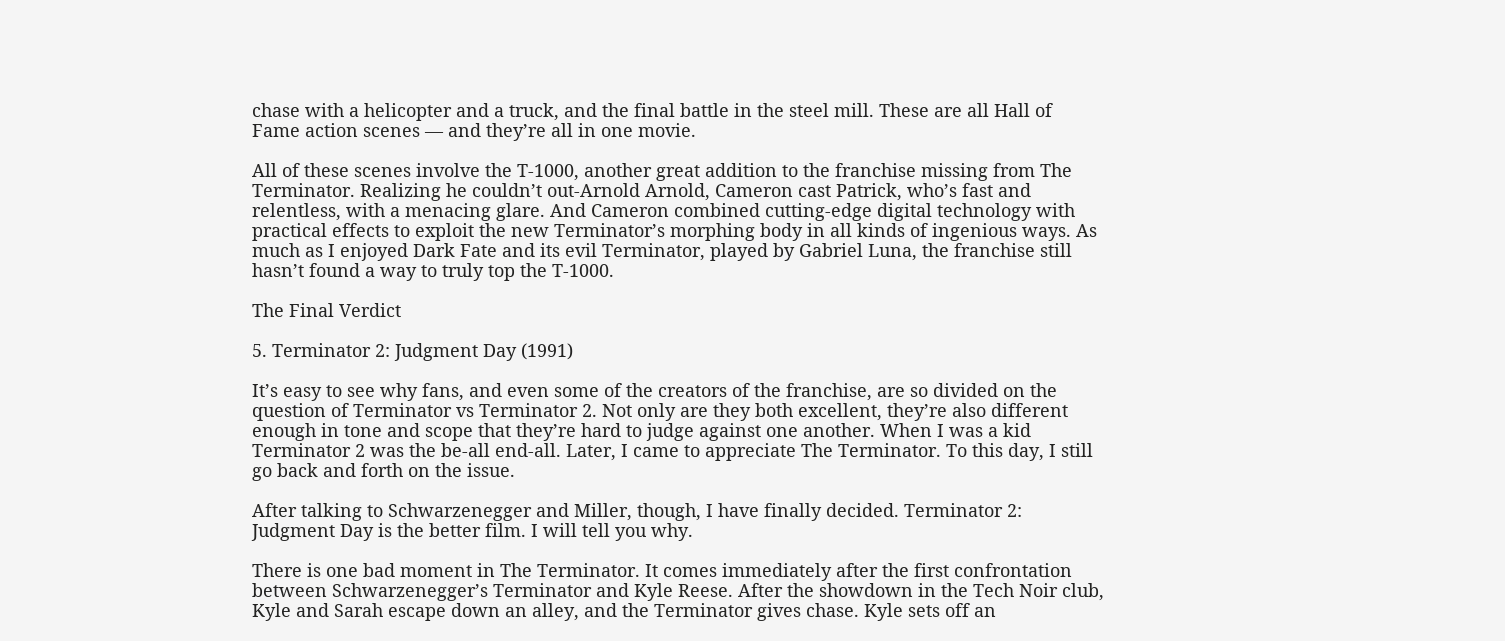chase with a helicopter and a truck, and the final battle in the steel mill. These are all Hall of Fame action scenes — and they’re all in one movie.

All of these scenes involve the T-1000, another great addition to the franchise missing from The Terminator. Realizing he couldn’t out-Arnold Arnold, Cameron cast Patrick, who’s fast and relentless, with a menacing glare. And Cameron combined cutting-edge digital technology with practical effects to exploit the new Terminator’s morphing body in all kinds of ingenious ways. As much as I enjoyed Dark Fate and its evil Terminator, played by Gabriel Luna, the franchise still hasn’t found a way to truly top the T-1000.

The Final Verdict

5. Terminator 2: Judgment Day (1991)

It’s easy to see why fans, and even some of the creators of the franchise, are so divided on the question of Terminator vs Terminator 2. Not only are they both excellent, they’re also different enough in tone and scope that they’re hard to judge against one another. When I was a kid Terminator 2 was the be-all end-all. Later, I came to appreciate The Terminator. To this day, I still go back and forth on the issue.

After talking to Schwarzenegger and Miller, though, I have finally decided. Terminator 2: Judgment Day is the better film. I will tell you why.

There is one bad moment in The Terminator. It comes immediately after the first confrontation between Schwarzenegger’s Terminator and Kyle Reese. After the showdown in the Tech Noir club, Kyle and Sarah escape down an alley, and the Terminator gives chase. Kyle sets off an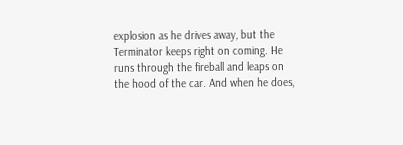explosion as he drives away, but the Terminator keeps right on coming. He runs through the fireball and leaps on the hood of the car. And when he does,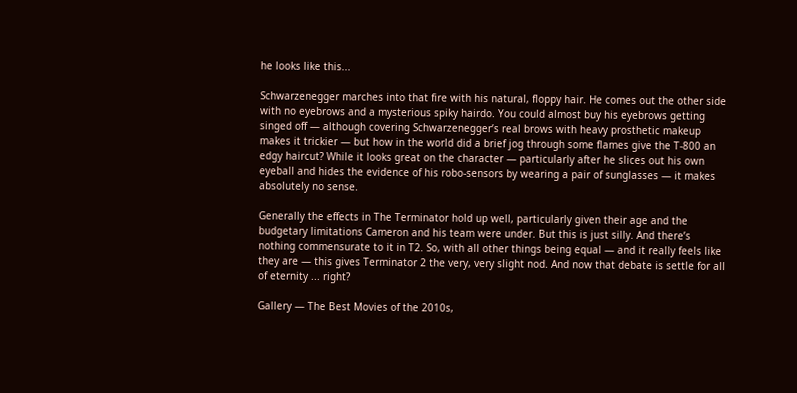he looks like this...

Schwarzenegger marches into that fire with his natural, floppy hair. He comes out the other side with no eyebrows and a mysterious spiky hairdo. You could almost buy his eyebrows getting singed off — although covering Schwarzenegger’s real brows with heavy prosthetic makeup makes it trickier — but how in the world did a brief jog through some flames give the T-800 an edgy haircut? While it looks great on the character — particularly after he slices out his own eyeball and hides the evidence of his robo-sensors by wearing a pair of sunglasses — it makes absolutely no sense.

Generally the effects in The Terminator hold up well, particularly given their age and the budgetary limitations Cameron and his team were under. But this is just silly. And there’s nothing commensurate to it in T2. So, with all other things being equal — and it really feels like they are — this gives Terminator 2 the very, very slight nod. And now that debate is settle for all of eternity ... right?

Gallery — The Best Movies of the 2010s,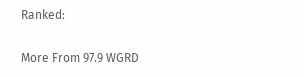Ranked:

More From 97.9 WGRD